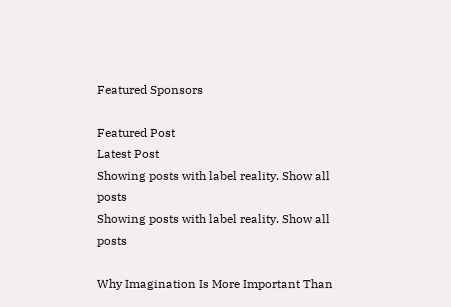Featured Sponsors

Featured Post
Latest Post
Showing posts with label reality. Show all posts
Showing posts with label reality. Show all posts

Why Imagination Is More Important Than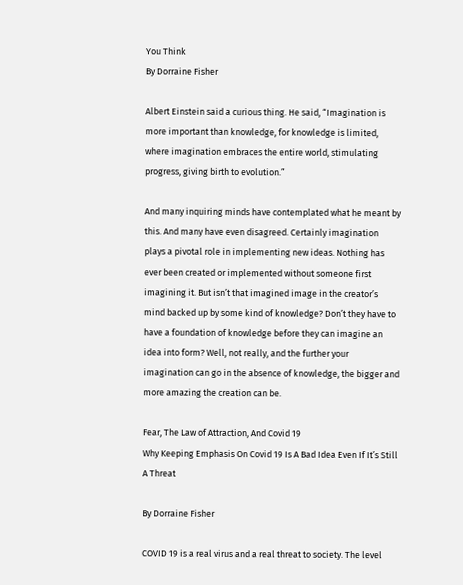You Think
By Dorraine Fisher

Albert Einstein said a curious thing. He said, “Imagination is more important than knowledge, for knowledge is limited, where imagination embraces the entire world, stimulating progress, giving birth to evolution.”

And many inquiring minds have contemplated what he meant by this. And many have even disagreed. Certainly imagination plays a pivotal role in implementing new ideas. Nothing has ever been created or implemented without someone first imagining it. But isn’t that imagined image in the creator’s mind backed up by some kind of knowledge? Don’t they have to have a foundation of knowledge before they can imagine an idea into form? Well, not really, and the further your imagination can go in the absence of knowledge, the bigger and more amazing the creation can be.

Fear, The Law of Attraction, And Covid 19
Why Keeping Emphasis On Covid 19 Is A Bad Idea Even If It’s Still A Threat

By Dorraine Fisher

COVID 19 is a real virus and a real threat to society. The level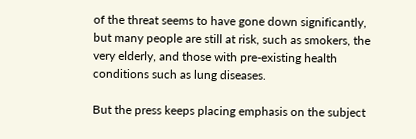of the threat seems to have gone down significantly, but many people are still at risk, such as smokers, the very elderly, and those with pre-existing health conditions such as lung diseases.

But the press keeps placing emphasis on the subject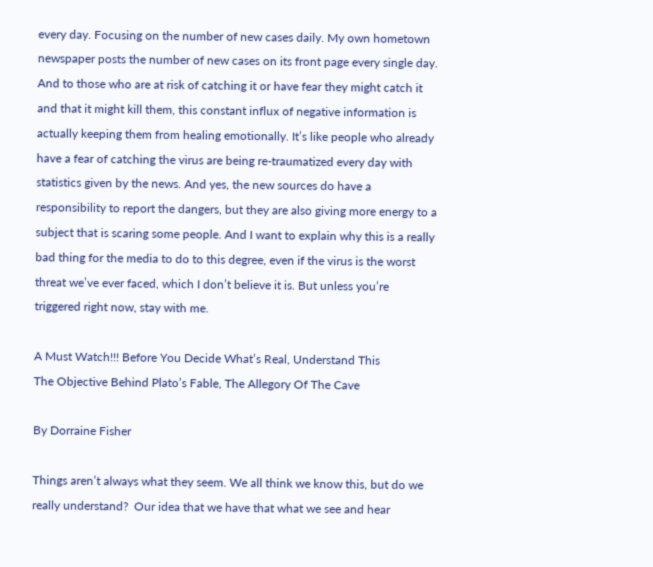every day. Focusing on the number of new cases daily. My own hometown newspaper posts the number of new cases on its front page every single day. And to those who are at risk of catching it or have fear they might catch it and that it might kill them, this constant influx of negative information is actually keeping them from healing emotionally. It’s like people who already have a fear of catching the virus are being re-traumatized every day with statistics given by the news. And yes, the new sources do have a responsibility to report the dangers, but they are also giving more energy to a subject that is scaring some people. And I want to explain why this is a really bad thing for the media to do to this degree, even if the virus is the worst threat we’ve ever faced, which I don’t believe it is. But unless you’re triggered right now, stay with me.

A Must Watch!!! Before You Decide What’s Real, Understand This
The Objective Behind Plato’s Fable, The Allegory Of The Cave

By Dorraine Fisher

Things aren’t always what they seem. We all think we know this, but do we really understand?  Our idea that we have that what we see and hear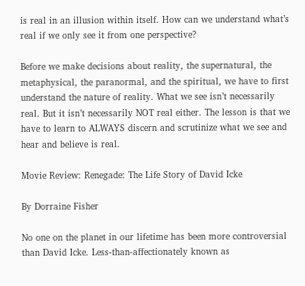is real in an illusion within itself. How can we understand what’s real if we only see it from one perspective?

Before we make decisions about reality, the supernatural, the metaphysical, the paranormal, and the spiritual, we have to first understand the nature of reality. What we see isn’t necessarily real. But it isn’t necessarily NOT real either. The lesson is that we have to learn to ALWAYS discern and scrutinize what we see and hear and believe is real.

Movie Review: Renegade: The Life Story of David Icke

By Dorraine Fisher

No one on the planet in our lifetime has been more controversial than David Icke. Less-than-affectionately known as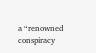a “renowned conspiracy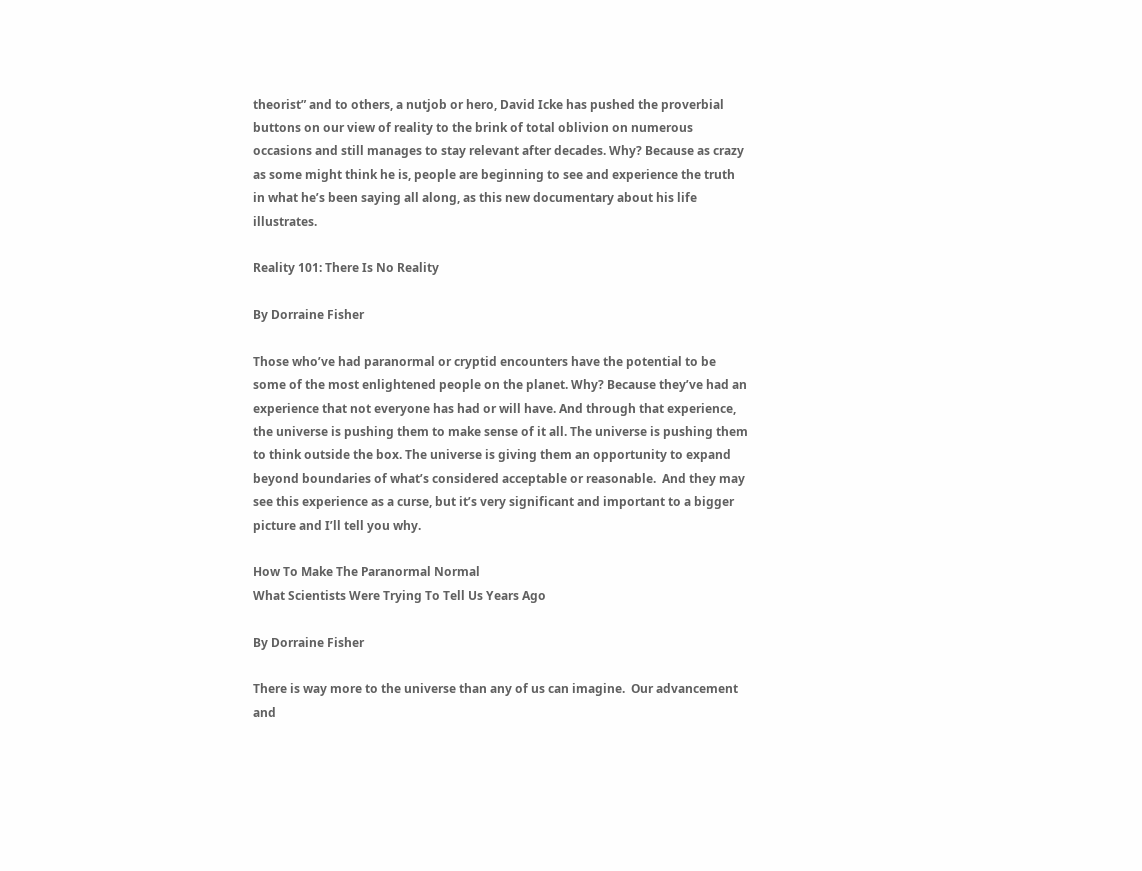theorist” and to others, a nutjob or hero, David Icke has pushed the proverbial buttons on our view of reality to the brink of total oblivion on numerous occasions and still manages to stay relevant after decades. Why? Because as crazy as some might think he is, people are beginning to see and experience the truth in what he’s been saying all along, as this new documentary about his life illustrates.

Reality 101: There Is No Reality

By Dorraine Fisher

Those who’ve had paranormal or cryptid encounters have the potential to be some of the most enlightened people on the planet. Why? Because they’ve had an experience that not everyone has had or will have. And through that experience, the universe is pushing them to make sense of it all. The universe is pushing them to think outside the box. The universe is giving them an opportunity to expand beyond boundaries of what’s considered acceptable or reasonable.  And they may see this experience as a curse, but it’s very significant and important to a bigger picture and I’ll tell you why.

How To Make The Paranormal Normal
What Scientists Were Trying To Tell Us Years Ago

By Dorraine Fisher

There is way more to the universe than any of us can imagine.  Our advancement and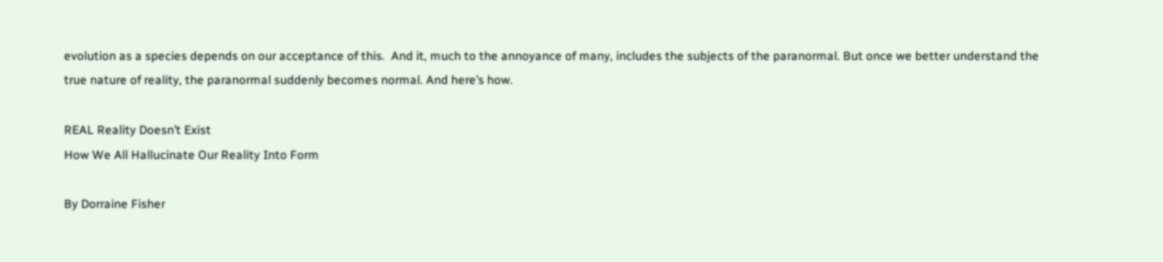evolution as a species depends on our acceptance of this.  And it, much to the annoyance of many, includes the subjects of the paranormal. But once we better understand the true nature of reality, the paranormal suddenly becomes normal. And here’s how.

REAL Reality Doesn’t Exist
How We All Hallucinate Our Reality Into Form

By Dorraine Fisher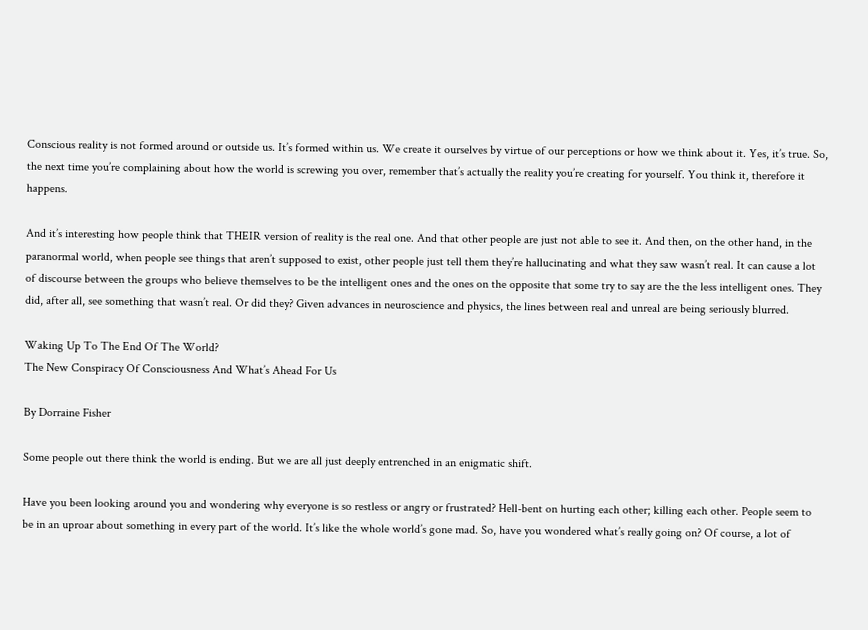Conscious reality is not formed around or outside us. It’s formed within us. We create it ourselves by virtue of our perceptions or how we think about it. Yes, it’s true. So, the next time you’re complaining about how the world is screwing you over, remember that’s actually the reality you’re creating for yourself. You think it, therefore it happens.

And it’s interesting how people think that THEIR version of reality is the real one. And that other people are just not able to see it. And then, on the other hand, in the paranormal world, when people see things that aren’t supposed to exist, other people just tell them they’re hallucinating and what they saw wasn’t real. It can cause a lot of discourse between the groups who believe themselves to be the intelligent ones and the ones on the opposite that some try to say are the the less intelligent ones. They did, after all, see something that wasn’t real. Or did they? Given advances in neuroscience and physics, the lines between real and unreal are being seriously blurred.

Waking Up To The End Of The World?
The New Conspiracy Of Consciousness And What’s Ahead For Us

By Dorraine Fisher

Some people out there think the world is ending. But we are all just deeply entrenched in an enigmatic shift.

Have you been looking around you and wondering why everyone is so restless or angry or frustrated? Hell-bent on hurting each other; killing each other. People seem to be in an uproar about something in every part of the world. It’s like the whole world’s gone mad. So, have you wondered what’s really going on? Of course, a lot of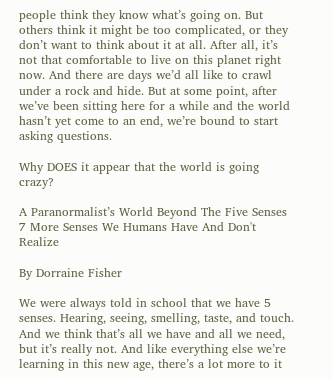people think they know what’s going on. But others think it might be too complicated, or they don’t want to think about it at all. After all, it’s not that comfortable to live on this planet right now. And there are days we’d all like to crawl under a rock and hide. But at some point, after we’ve been sitting here for a while and the world hasn’t yet come to an end, we’re bound to start asking questions.

Why DOES it appear that the world is going crazy?

A Paranormalist’s World Beyond The Five Senses
7 More Senses We Humans Have And Don't Realize

By Dorraine Fisher

We were always told in school that we have 5 senses. Hearing, seeing, smelling, taste, and touch. And we think that’s all we have and all we need, but it’s really not. And like everything else we’re learning in this new age, there’s a lot more to it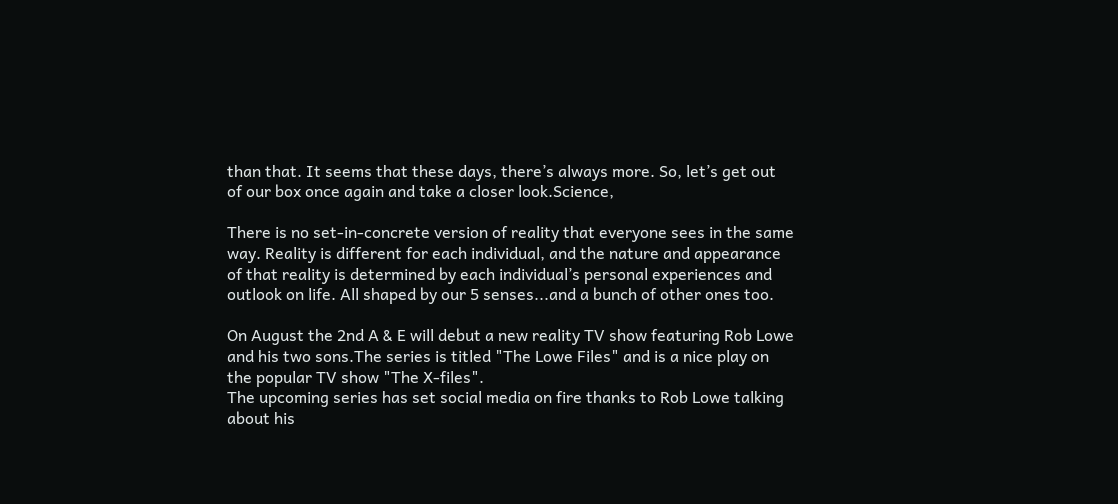than that. It seems that these days, there’s always more. So, let’s get out of our box once again and take a closer look.Science,

There is no set-in-concrete version of reality that everyone sees in the same way. Reality is different for each individual, and the nature and appearance of that reality is determined by each individual’s personal experiences and outlook on life. All shaped by our 5 senses...and a bunch of other ones too.

On August the 2nd A & E will debut a new reality TV show featuring Rob Lowe and his two sons.The series is titled "The Lowe Files" and is a nice play on the popular TV show "The X-files".
The upcoming series has set social media on fire thanks to Rob Lowe talking about his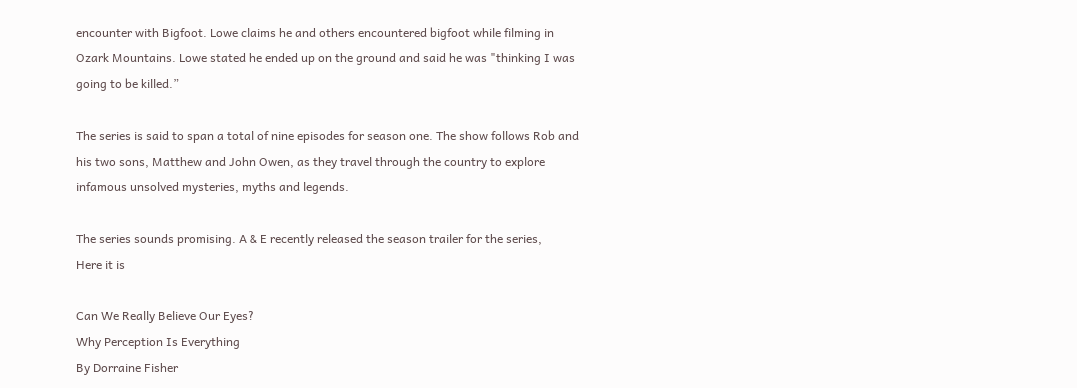encounter with Bigfoot. Lowe claims he and others encountered bigfoot while filming in Ozark Mountains. Lowe stated he ended up on the ground and said he was "thinking I was going to be killed.”

The series is said to span a total of nine episodes for season one. The show follows Rob and his two sons, Matthew and John Owen, as they travel through the country to explore infamous unsolved mysteries, myths and legends.

The series sounds promising. A & E recently released the season trailer for the series,
Here it is

Can We Really Believe Our Eyes?
Why Perception Is Everything
By Dorraine Fisher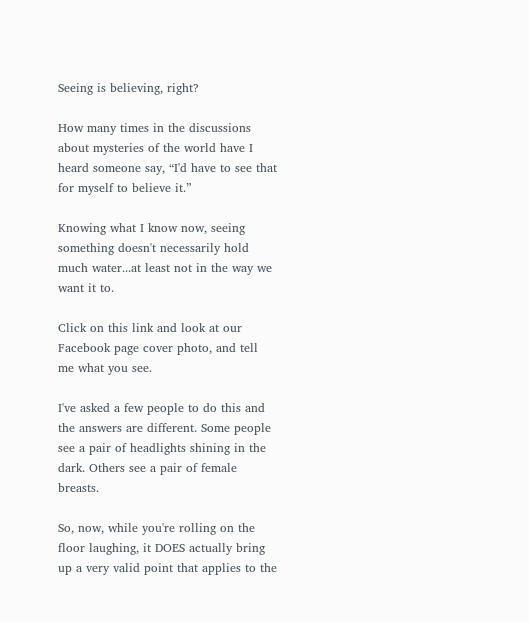Seeing is believing, right?

How many times in the discussions about mysteries of the world have I heard someone say, “I'd have to see that for myself to believe it.”

Knowing what I know now, seeing something doesn't necessarily hold much water...at least not in the way we want it to.

Click on this link and look at our Facebook page cover photo, and tell me what you see.

I've asked a few people to do this and the answers are different. Some people see a pair of headlights shining in the dark. Others see a pair of female breasts.

So, now, while you're rolling on the floor laughing, it DOES actually bring up a very valid point that applies to the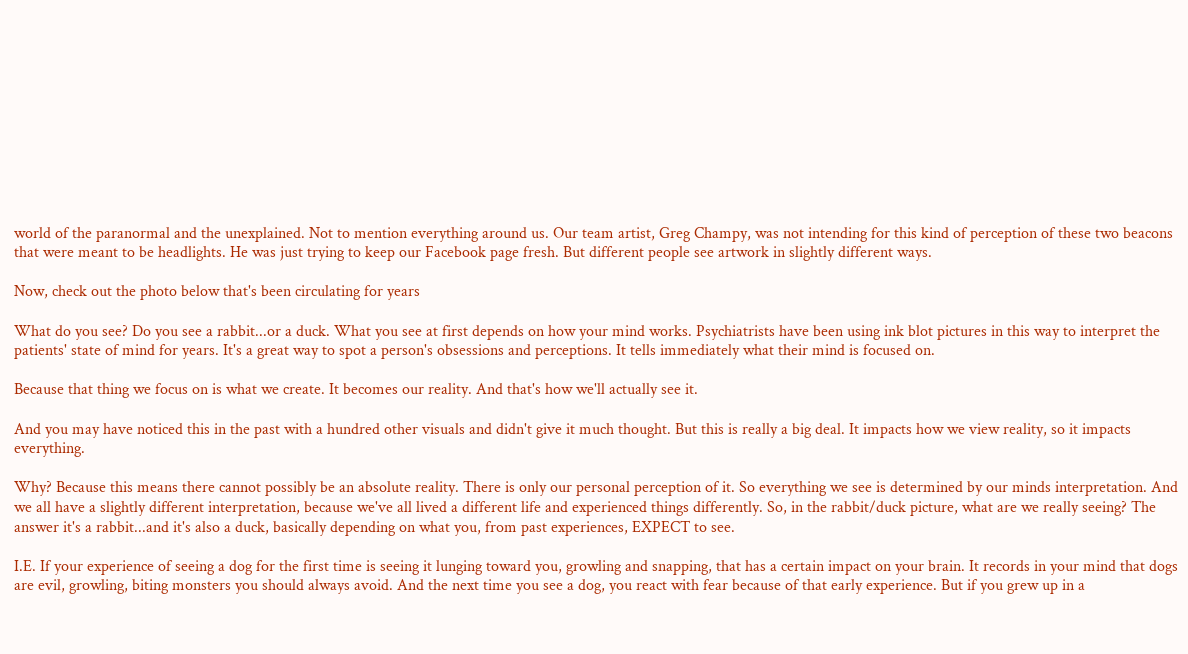world of the paranormal and the unexplained. Not to mention everything around us. Our team artist, Greg Champy, was not intending for this kind of perception of these two beacons that were meant to be headlights. He was just trying to keep our Facebook page fresh. But different people see artwork in slightly different ways.

Now, check out the photo below that's been circulating for years

What do you see? Do you see a rabbit...or a duck. What you see at first depends on how your mind works. Psychiatrists have been using ink blot pictures in this way to interpret the patients' state of mind for years. It's a great way to spot a person's obsessions and perceptions. It tells immediately what their mind is focused on.

Because that thing we focus on is what we create. It becomes our reality. And that's how we'll actually see it.

And you may have noticed this in the past with a hundred other visuals and didn't give it much thought. But this is really a big deal. It impacts how we view reality, so it impacts everything.

Why? Because this means there cannot possibly be an absolute reality. There is only our personal perception of it. So everything we see is determined by our minds interpretation. And we all have a slightly different interpretation, because we've all lived a different life and experienced things differently. So, in the rabbit/duck picture, what are we really seeing? The answer it's a rabbit...and it's also a duck, basically depending on what you, from past experiences, EXPECT to see.

I.E. If your experience of seeing a dog for the first time is seeing it lunging toward you, growling and snapping, that has a certain impact on your brain. It records in your mind that dogs are evil, growling, biting monsters you should always avoid. And the next time you see a dog, you react with fear because of that early experience. But if you grew up in a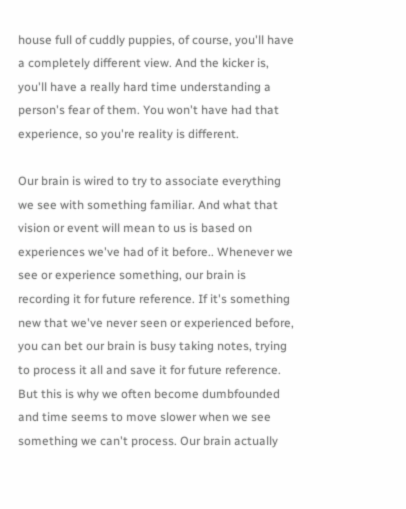house full of cuddly puppies, of course, you'll have a completely different view. And the kicker is, you'll have a really hard time understanding a person's fear of them. You won't have had that experience, so you're reality is different.

Our brain is wired to try to associate everything we see with something familiar. And what that vision or event will mean to us is based on experiences we've had of it before.. Whenever we see or experience something, our brain is recording it for future reference. If it's something new that we've never seen or experienced before, you can bet our brain is busy taking notes, trying to process it all and save it for future reference. But this is why we often become dumbfounded and time seems to move slower when we see something we can't process. Our brain actually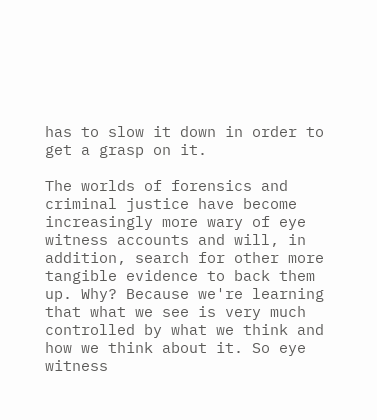has to slow it down in order to get a grasp on it.

The worlds of forensics and criminal justice have become increasingly more wary of eye witness accounts and will, in addition, search for other more tangible evidence to back them up. Why? Because we're learning that what we see is very much controlled by what we think and how we think about it. So eye witness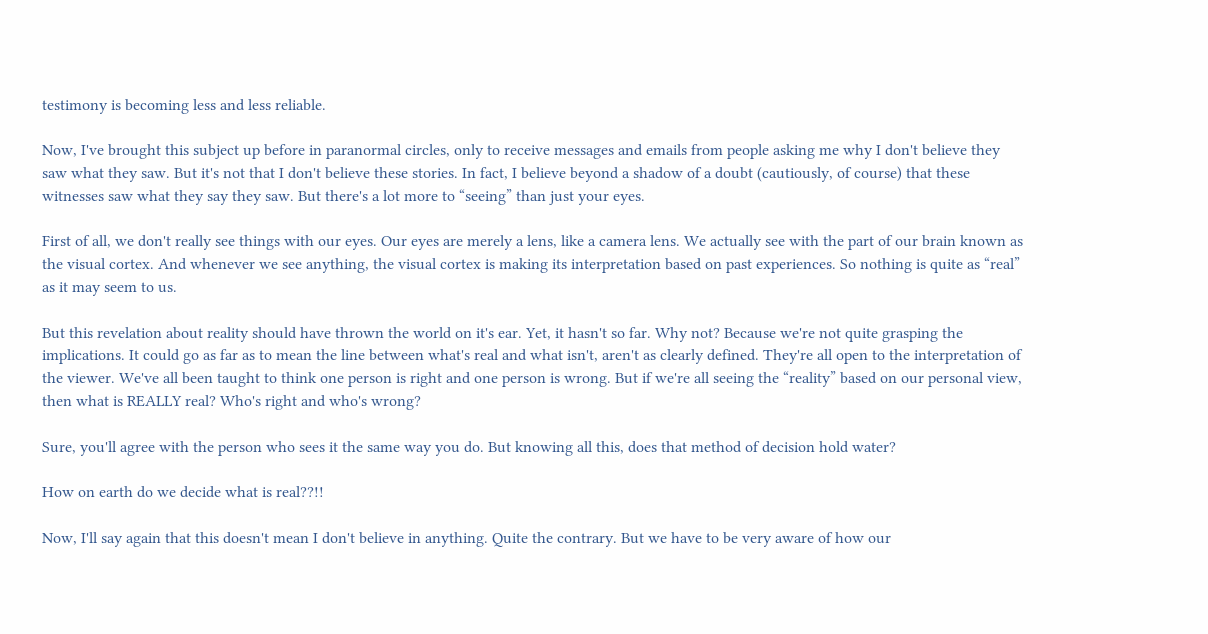testimony is becoming less and less reliable.

Now, I've brought this subject up before in paranormal circles, only to receive messages and emails from people asking me why I don't believe they saw what they saw. But it's not that I don't believe these stories. In fact, I believe beyond a shadow of a doubt (cautiously, of course) that these witnesses saw what they say they saw. But there's a lot more to “seeing” than just your eyes.

First of all, we don't really see things with our eyes. Our eyes are merely a lens, like a camera lens. We actually see with the part of our brain known as the visual cortex. And whenever we see anything, the visual cortex is making its interpretation based on past experiences. So nothing is quite as “real” as it may seem to us.

But this revelation about reality should have thrown the world on it's ear. Yet, it hasn't so far. Why not? Because we're not quite grasping the implications. It could go as far as to mean the line between what's real and what isn't, aren't as clearly defined. They're all open to the interpretation of the viewer. We've all been taught to think one person is right and one person is wrong. But if we're all seeing the “reality” based on our personal view, then what is REALLY real? Who's right and who's wrong?

Sure, you'll agree with the person who sees it the same way you do. But knowing all this, does that method of decision hold water?

How on earth do we decide what is real??!!

Now, I'll say again that this doesn't mean I don't believe in anything. Quite the contrary. But we have to be very aware of how our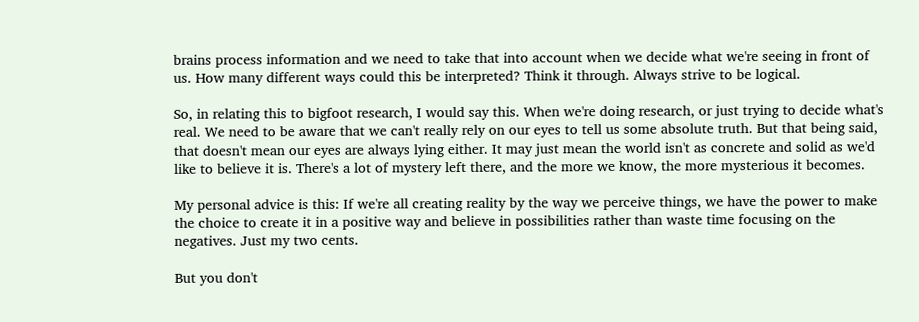brains process information and we need to take that into account when we decide what we're seeing in front of us. How many different ways could this be interpreted? Think it through. Always strive to be logical.

So, in relating this to bigfoot research, I would say this. When we're doing research, or just trying to decide what's real. We need to be aware that we can't really rely on our eyes to tell us some absolute truth. But that being said, that doesn't mean our eyes are always lying either. It may just mean the world isn't as concrete and solid as we'd like to believe it is. There's a lot of mystery left there, and the more we know, the more mysterious it becomes.

My personal advice is this: If we're all creating reality by the way we perceive things, we have the power to make the choice to create it in a positive way and believe in possibilities rather than waste time focusing on the negatives. Just my two cents.

But you don't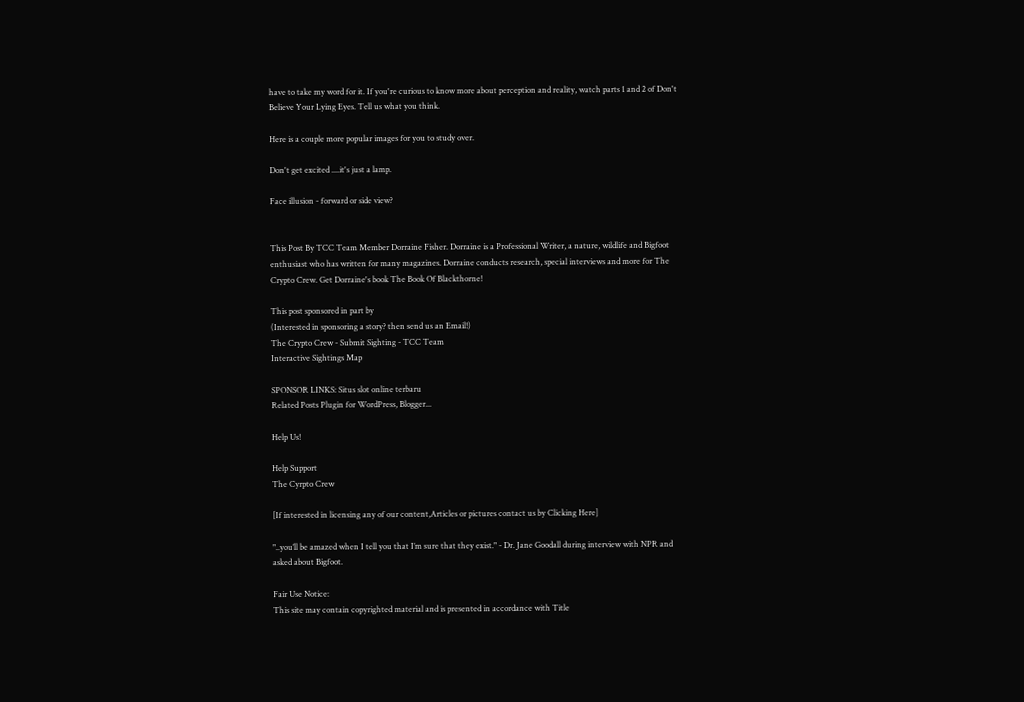have to take my word for it. If you're curious to know more about perception and reality, watch parts 1 and 2 of Don't Believe Your Lying Eyes. Tell us what you think.

Here is a couple more popular images for you to study over.

Don't get excited ....it's just a lamp.

Face illusion - forward or side view?


This Post By TCC Team Member Dorraine Fisher. Dorraine is a Professional Writer, a nature, wildlife and Bigfoot enthusiast who has written for many magazines. Dorraine conducts research, special interviews and more for The Crypto Crew. Get Dorraine's book The Book Of Blackthorne!

This post sponsored in part by
(Interested in sponsoring a story? then send us an Email!)
The Crypto Crew - Submit Sighting - TCC Team
Interactive Sightings Map

SPONSOR LINKS: Situs slot online terbaru
Related Posts Plugin for WordPress, Blogger...

Help Us!

Help Support
The Cyrpto Crew

[If interested in licensing any of our content,Articles or pictures contact us by Clicking Here]

"..you’ll be amazed when I tell you that I’m sure that they exist." - Dr. Jane Goodall during interview with NPR and asked about Bigfoot.

Fair Use Notice:
This site may contain copyrighted material and is presented in accordance with Title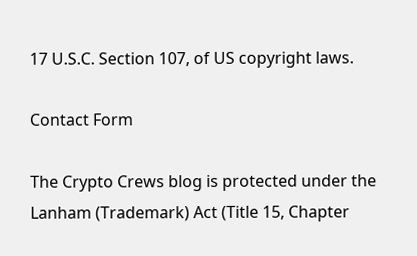17 U.S.C. Section 107, of US copyright laws.

Contact Form

The Crypto Crews blog is protected under the Lanham (Trademark) Act (Title 15, Chapter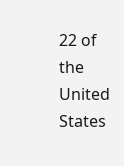22 of the United States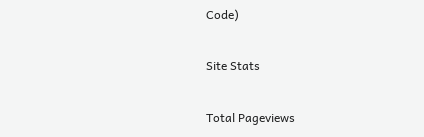Code)

Site Stats

Total Pageviews